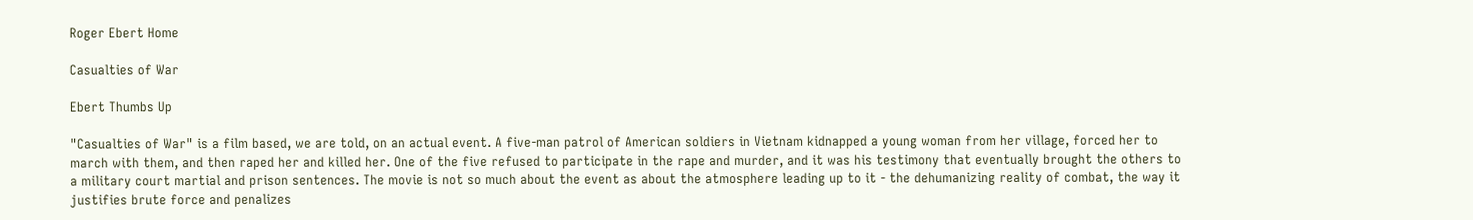Roger Ebert Home

Casualties of War

Ebert Thumbs Up

"Casualties of War" is a film based, we are told, on an actual event. A five-man patrol of American soldiers in Vietnam kidnapped a young woman from her village, forced her to march with them, and then raped her and killed her. One of the five refused to participate in the rape and murder, and it was his testimony that eventually brought the others to a military court martial and prison sentences. The movie is not so much about the event as about the atmosphere leading up to it - the dehumanizing reality of combat, the way it justifies brute force and penalizes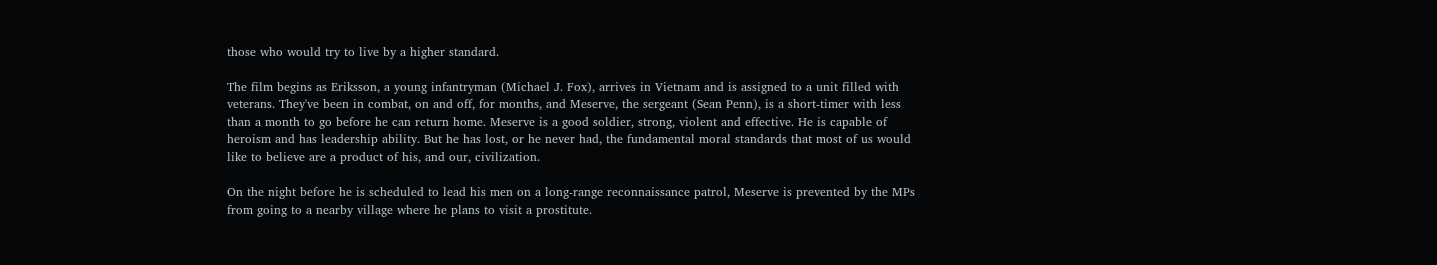those who would try to live by a higher standard.

The film begins as Eriksson, a young infantryman (Michael J. Fox), arrives in Vietnam and is assigned to a unit filled with veterans. They've been in combat, on and off, for months, and Meserve, the sergeant (Sean Penn), is a short-timer with less than a month to go before he can return home. Meserve is a good soldier, strong, violent and effective. He is capable of heroism and has leadership ability. But he has lost, or he never had, the fundamental moral standards that most of us would like to believe are a product of his, and our, civilization.

On the night before he is scheduled to lead his men on a long-range reconnaissance patrol, Meserve is prevented by the MPs from going to a nearby village where he plans to visit a prostitute.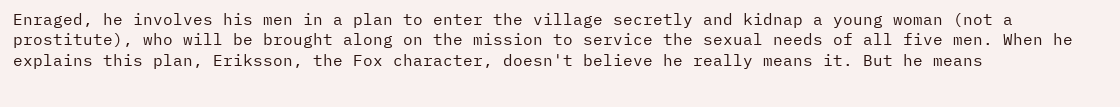Enraged, he involves his men in a plan to enter the village secretly and kidnap a young woman (not a prostitute), who will be brought along on the mission to service the sexual needs of all five men. When he explains this plan, Eriksson, the Fox character, doesn't believe he really means it. But he means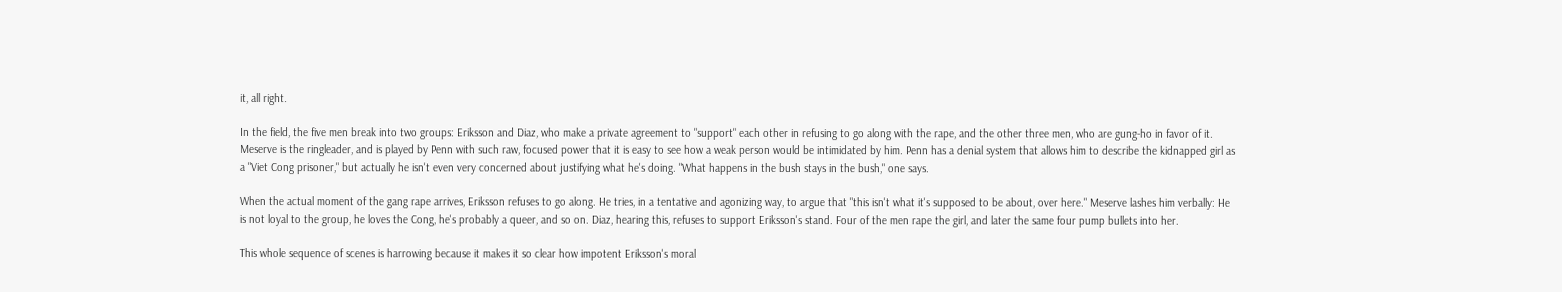it, all right.

In the field, the five men break into two groups: Eriksson and Diaz, who make a private agreement to "support" each other in refusing to go along with the rape, and the other three men, who are gung-ho in favor of it. Meserve is the ringleader, and is played by Penn with such raw, focused power that it is easy to see how a weak person would be intimidated by him. Penn has a denial system that allows him to describe the kidnapped girl as a "Viet Cong prisoner," but actually he isn't even very concerned about justifying what he's doing. "What happens in the bush stays in the bush," one says.

When the actual moment of the gang rape arrives, Eriksson refuses to go along. He tries, in a tentative and agonizing way, to argue that "this isn't what it's supposed to be about, over here." Meserve lashes him verbally: He is not loyal to the group, he loves the Cong, he's probably a queer, and so on. Diaz, hearing this, refuses to support Eriksson's stand. Four of the men rape the girl, and later the same four pump bullets into her.

This whole sequence of scenes is harrowing because it makes it so clear how impotent Eriksson's moral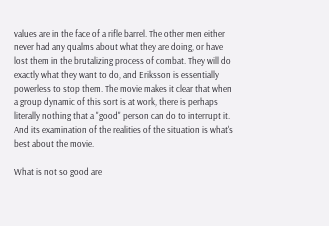values are in the face of a rifle barrel. The other men either never had any qualms about what they are doing, or have lost them in the brutalizing process of combat. They will do exactly what they want to do, and Eriksson is essentially powerless to stop them. The movie makes it clear that when a group dynamic of this sort is at work, there is perhaps literally nothing that a "good" person can do to interrupt it. And its examination of the realities of the situation is what's best about the movie.

What is not so good are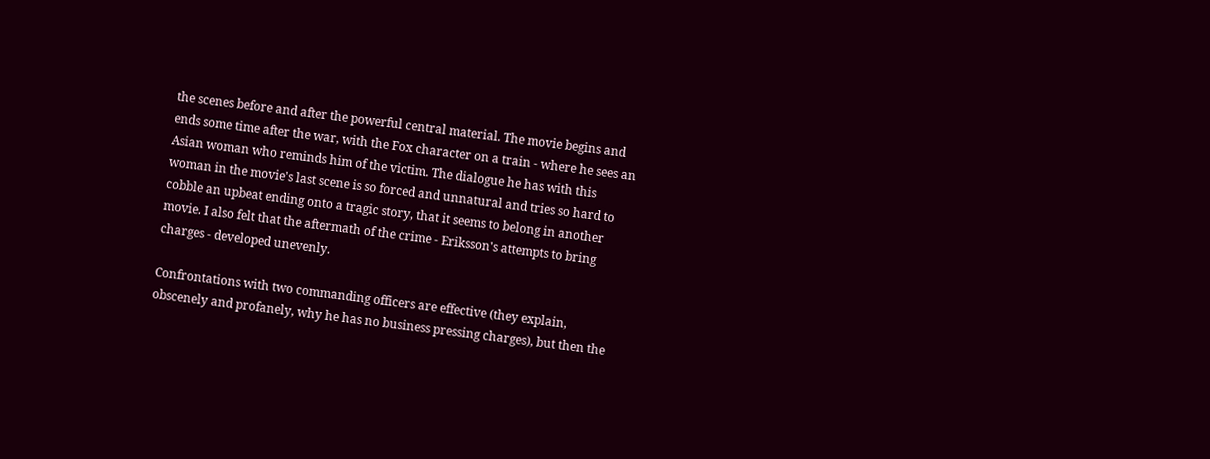the scenes before and after the powerful central material. The movie begins and ends some time after the war, with the Fox character on a train - where he sees an Asian woman who reminds him of the victim. The dialogue he has with this woman in the movie's last scene is so forced and unnatural and tries so hard to cobble an upbeat ending onto a tragic story, that it seems to belong in another movie. I also felt that the aftermath of the crime - Eriksson's attempts to bring charges - developed unevenly.

Confrontations with two commanding officers are effective (they explain, obscenely and profanely, why he has no business pressing charges), but then the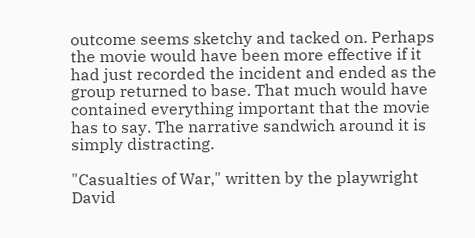outcome seems sketchy and tacked on. Perhaps the movie would have been more effective if it had just recorded the incident and ended as the group returned to base. That much would have contained everything important that the movie has to say. The narrative sandwich around it is simply distracting.

"Casualties of War," written by the playwright David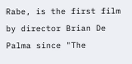Rabe, is the first film by director Brian De Palma since "The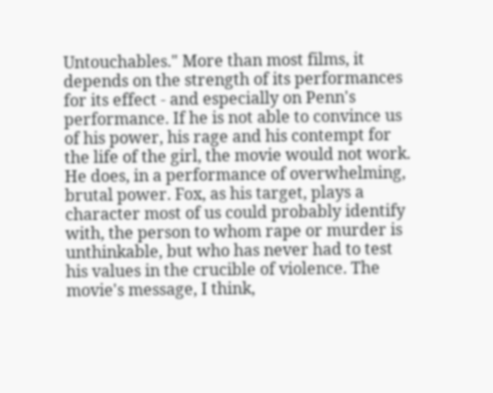Untouchables." More than most films, it depends on the strength of its performances for its effect - and especially on Penn's performance. If he is not able to convince us of his power, his rage and his contempt for the life of the girl, the movie would not work. He does, in a performance of overwhelming, brutal power. Fox, as his target, plays a character most of us could probably identify with, the person to whom rape or murder is unthinkable, but who has never had to test his values in the crucible of violence. The movie's message, I think,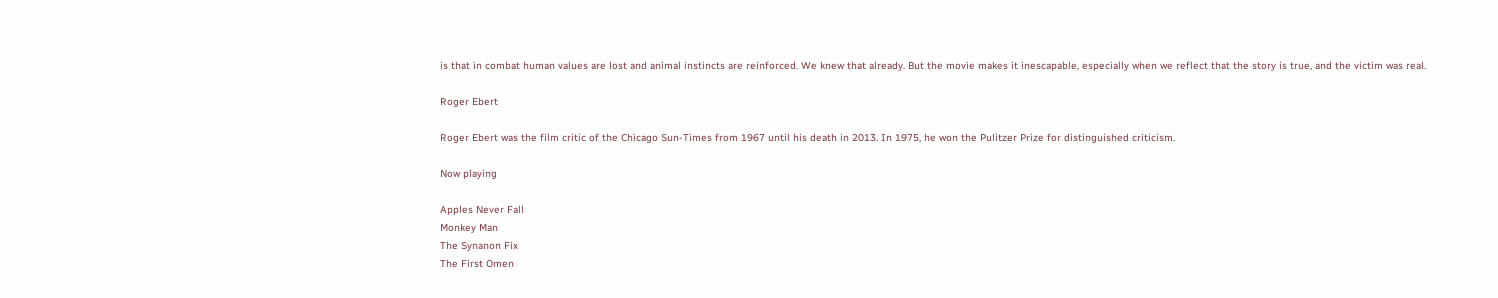is that in combat human values are lost and animal instincts are reinforced. We knew that already. But the movie makes it inescapable, especially when we reflect that the story is true, and the victim was real.

Roger Ebert

Roger Ebert was the film critic of the Chicago Sun-Times from 1967 until his death in 2013. In 1975, he won the Pulitzer Prize for distinguished criticism.

Now playing

Apples Never Fall
Monkey Man
The Synanon Fix
The First Omen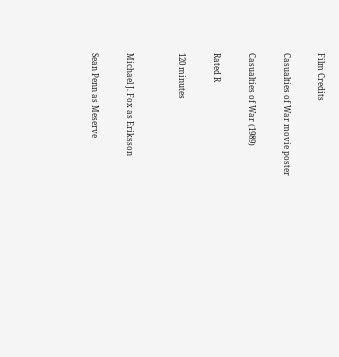Film Credits

Casualties of War movie poster

Casualties of War (1989)

Rated R

120 minutes


Michael J. Fox as Eriksson

Sean Penn as Meserve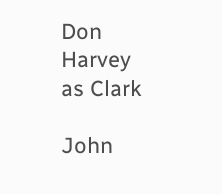Don Harvey as Clark

John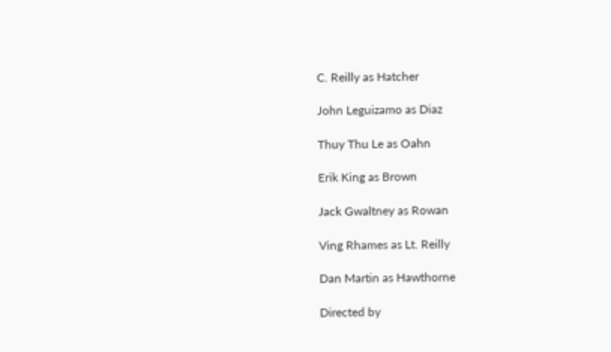C. Reilly as Hatcher

John Leguizamo as Diaz

Thuy Thu Le as Oahn

Erik King as Brown

Jack Gwaltney as Rowan

Ving Rhames as Lt. Reilly

Dan Martin as Hawthorne

Directed by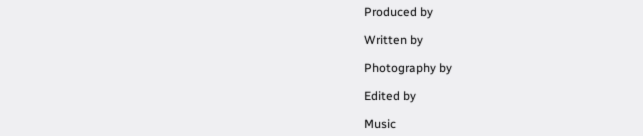Produced by

Written by

Photography by

Edited by

Music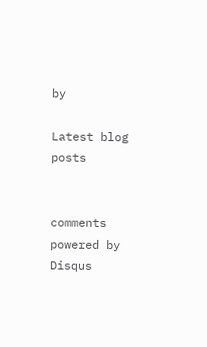by

Latest blog posts


comments powered by Disqus